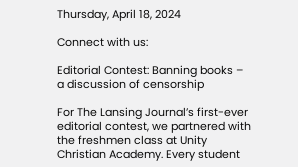Thursday, April 18, 2024

Connect with us:

Editorial Contest: Banning books – a discussion of censorship

For The Lansing Journal’s first-ever editorial contest, we partnered with the freshmen class at Unity Christian Academy. Every student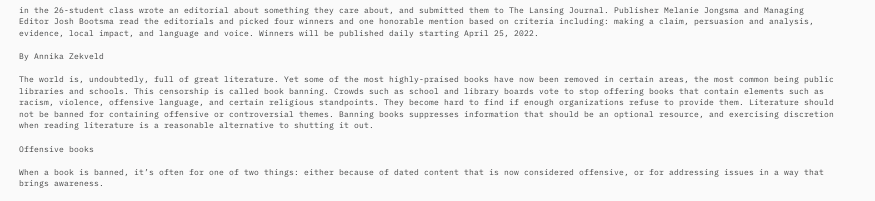in the 26-student class wrote an editorial about something they care about, and submitted them to The Lansing Journal. Publisher Melanie Jongsma and Managing Editor Josh Bootsma read the editorials and picked four winners and one honorable mention based on criteria including: making a claim, persuasion and analysis, evidence, local impact, and language and voice. Winners will be published daily starting April 25, 2022.

By Annika Zekveld

The world is, undoubtedly, full of great literature. Yet some of the most highly-praised books have now been removed in certain areas, the most common being public libraries and schools. This censorship is called book banning. Crowds such as school and library boards vote to stop offering books that contain elements such as racism, violence, offensive language, and certain religious standpoints. They become hard to find if enough organizations refuse to provide them. Literature should not be banned for containing offensive or controversial themes. Banning books suppresses information that should be an optional resource, and exercising discretion when reading literature is a reasonable alternative to shutting it out.

Offensive books

When a book is banned, it’s often for one of two things: either because of dated content that is now considered offensive, or for addressing issues in a way that brings awareness.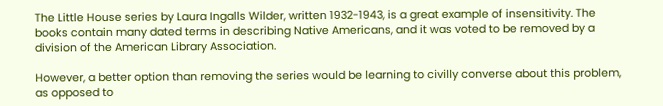The Little House series by Laura Ingalls Wilder, written 1932-1943, is a great example of insensitivity. The books contain many dated terms in describing Native Americans, and it was voted to be removed by a division of the American Library Association.

However, a better option than removing the series would be learning to civilly converse about this problem, as opposed to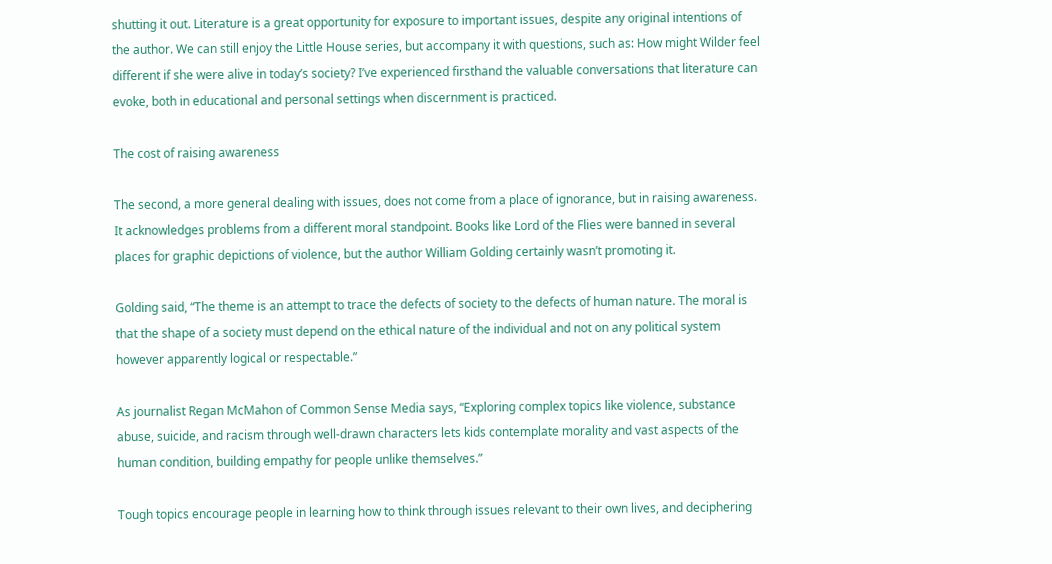shutting it out. Literature is a great opportunity for exposure to important issues, despite any original intentions of the author. We can still enjoy the Little House series, but accompany it with questions, such as: How might Wilder feel different if she were alive in today’s society? I’ve experienced firsthand the valuable conversations that literature can evoke, both in educational and personal settings when discernment is practiced.

The cost of raising awareness

The second, a more general dealing with issues, does not come from a place of ignorance, but in raising awareness. It acknowledges problems from a different moral standpoint. Books like Lord of the Flies were banned in several places for graphic depictions of violence, but the author William Golding certainly wasn’t promoting it.

Golding said, “The theme is an attempt to trace the defects of society to the defects of human nature. The moral is that the shape of a society must depend on the ethical nature of the individual and not on any political system however apparently logical or respectable.”

As journalist Regan McMahon of Common Sense Media says, “Exploring complex topics like violence, substance abuse, suicide, and racism through well-drawn characters lets kids contemplate morality and vast aspects of the human condition, building empathy for people unlike themselves.”

Tough topics encourage people in learning how to think through issues relevant to their own lives, and deciphering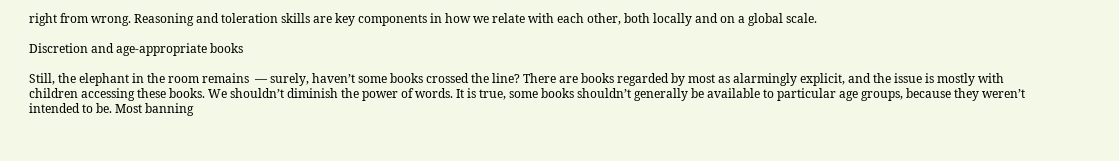right from wrong. Reasoning and toleration skills are key components in how we relate with each other, both locally and on a global scale.

Discretion and age-appropriate books

Still, the elephant in the room remains  — surely, haven’t some books crossed the line? There are books regarded by most as alarmingly explicit, and the issue is mostly with children accessing these books. We shouldn’t diminish the power of words. It is true, some books shouldn’t generally be available to particular age groups, because they weren’t intended to be. Most banning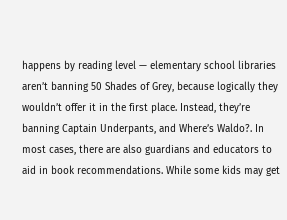happens by reading level — elementary school libraries aren’t banning 50 Shades of Grey, because logically they wouldn’t offer it in the first place. Instead, they’re banning Captain Underpants, and Where’s Waldo?. In most cases, there are also guardians and educators to aid in book recommendations. While some kids may get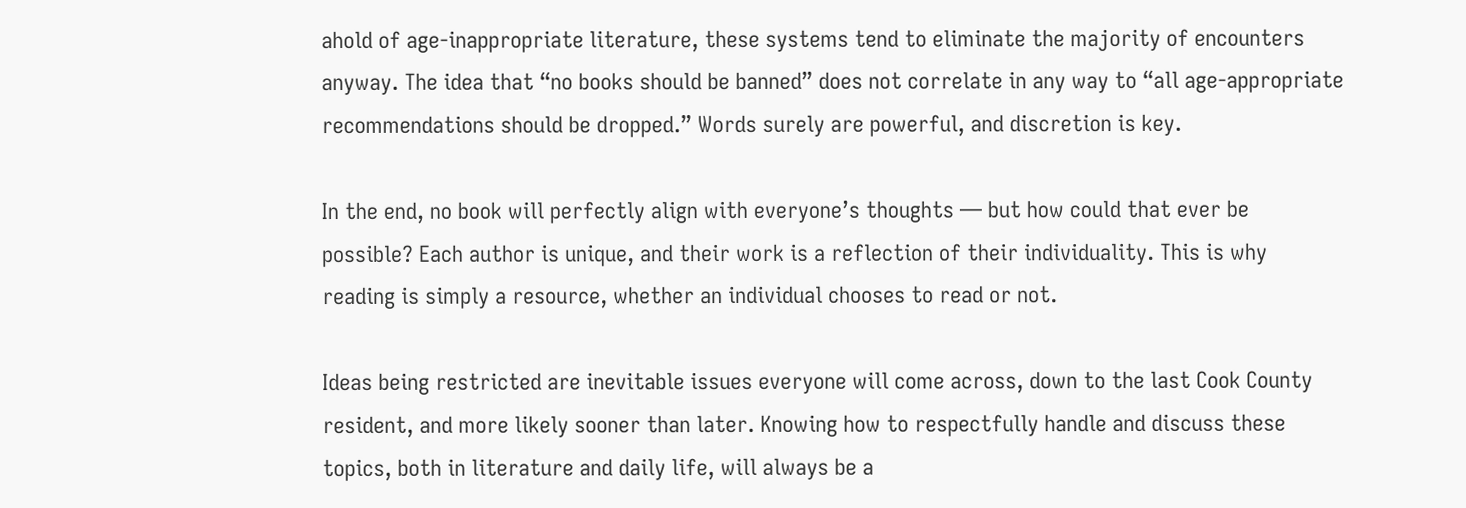ahold of age-inappropriate literature, these systems tend to eliminate the majority of encounters anyway. The idea that “no books should be banned” does not correlate in any way to “all age-appropriate recommendations should be dropped.” Words surely are powerful, and discretion is key.

In the end, no book will perfectly align with everyone’s thoughts — but how could that ever be possible? Each author is unique, and their work is a reflection of their individuality. This is why reading is simply a resource, whether an individual chooses to read or not.

Ideas being restricted are inevitable issues everyone will come across, down to the last Cook County resident, and more likely sooner than later. Knowing how to respectfully handle and discuss these topics, both in literature and daily life, will always be a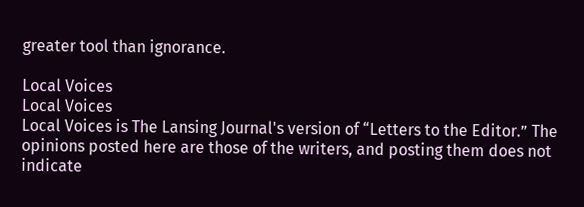greater tool than ignorance.

Local Voices
Local Voices
Local Voices is The Lansing Journal's version of “Letters to the Editor.” The opinions posted here are those of the writers, and posting them does not indicate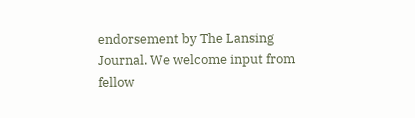endorsement by The Lansing Journal. We welcome input from fellow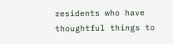residents who have thoughtful things to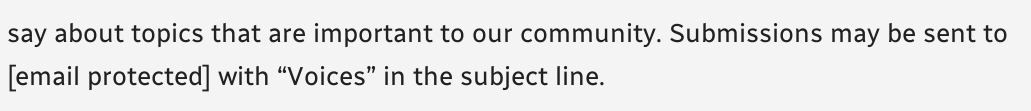say about topics that are important to our community. Submissions may be sent to [email protected] with “Voices” in the subject line.